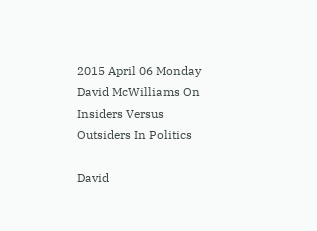2015 April 06 Monday
David McWilliams On Insiders Versus Outsiders In Politics

David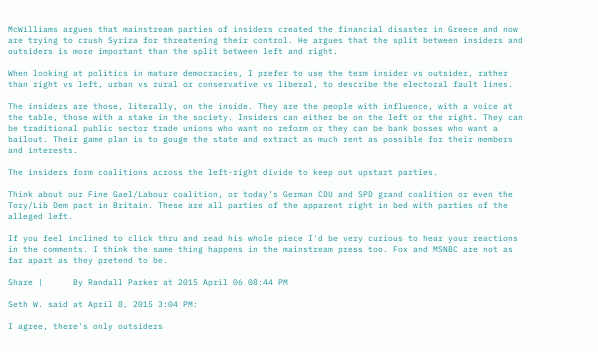McWilliams argues that mainstream parties of insiders created the financial disaster in Greece and now are trying to crush Syriza for threatening their control. He argues that the split between insiders and outsiders is more important than the split between left and right.

When looking at politics in mature democracies, I prefer to use the term insider vs outsider, rather than right vs left, urban vs rural or conservative vs liberal, to describe the electoral fault lines.

The insiders are those, literally, on the inside. They are the people with influence, with a voice at the table, those with a stake in the society. Insiders can either be on the left or the right. They can be traditional public sector trade unions who want no reform or they can be bank bosses who want a bailout. Their game plan is to gouge the state and extract as much rent as possible for their members and interests.

The insiders form coalitions across the left-right divide to keep out upstart parties.

Think about our Fine Gael/Labour coalition, or today’s German CDU and SPD grand coalition or even the Tory/Lib Dem pact in Britain. These are all parties of the apparent right in bed with parties of the alleged left.

If you feel inclined to click thru and read his whole piece I'd be very curious to hear your reactions in the comments. I think the same thing happens in the mainstream press too. Fox and MSNBC are not as far apart as they pretend to be.

Share |      By Randall Parker at 2015 April 06 08:44 PM

Seth W. said at April 8, 2015 3:04 PM:

I agree, there's only outsiders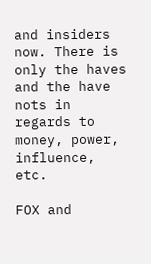and insiders now. There is only the haves and the have nots in regards to money, power, influence, etc.

FOX and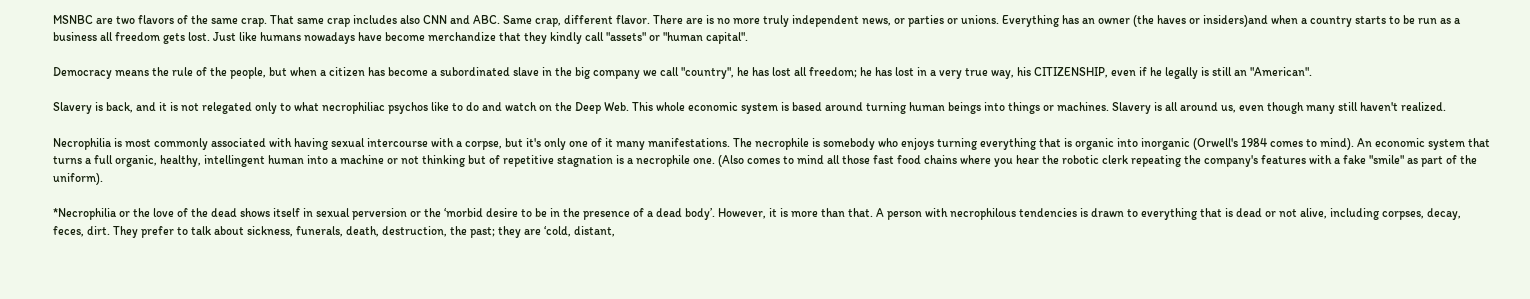MSNBC are two flavors of the same crap. That same crap includes also CNN and ABC. Same crap, different flavor. There are is no more truly independent news, or parties or unions. Everything has an owner (the haves or insiders)and when a country starts to be run as a business all freedom gets lost. Just like humans nowadays have become merchandize that they kindly call "assets" or "human capital".

Democracy means the rule of the people, but when a citizen has become a subordinated slave in the big company we call "country", he has lost all freedom; he has lost in a very true way, his CITIZENSHIP, even if he legally is still an "American".

Slavery is back, and it is not relegated only to what necrophiliac psychos like to do and watch on the Deep Web. This whole economic system is based around turning human beings into things or machines. Slavery is all around us, even though many still haven't realized.

Necrophilia is most commonly associated with having sexual intercourse with a corpse, but it's only one of it many manifestations. The necrophile is somebody who enjoys turning everything that is organic into inorganic (Orwell's 1984 comes to mind). An economic system that turns a full organic, healthy, intellingent human into a machine or not thinking but of repetitive stagnation is a necrophile one. (Also comes to mind all those fast food chains where you hear the robotic clerk repeating the company's features with a fake "smile" as part of the uniform).

*Necrophilia or the love of the dead shows itself in sexual perversion or the ‘morbid desire to be in the presence of a dead body’. However, it is more than that. A person with necrophilous tendencies is drawn to everything that is dead or not alive, including corpses, decay, feces, dirt. They prefer to talk about sickness, funerals, death, destruction, the past; they are ‘cold, distant,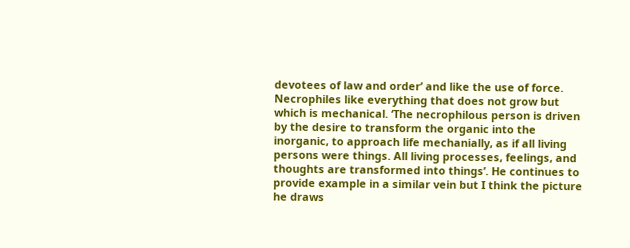devotees of law and order’ and like the use of force. Necrophiles like everything that does not grow but which is mechanical. ‘The necrophilous person is driven by the desire to transform the organic into the inorganic, to approach life mechanially, as if all living persons were things. All living processes, feelings, and thoughts are transformed into things’. He continues to provide example in a similar vein but I think the picture he draws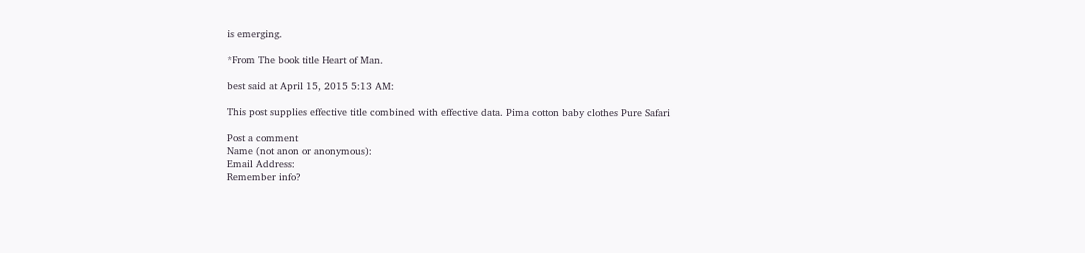is emerging.

*From The book title Heart of Man.

best said at April 15, 2015 5:13 AM:

This post supplies effective title combined with effective data. Pima cotton baby clothes Pure Safari

Post a comment
Name (not anon or anonymous):
Email Address:
Remember info?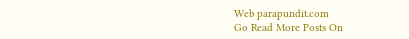Web parapundit.com
Go Read More Posts On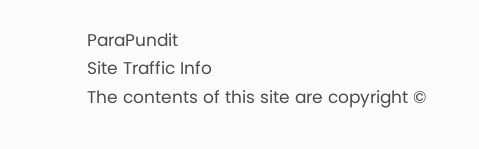ParaPundit
Site Traffic Info
The contents of this site are copyright ©